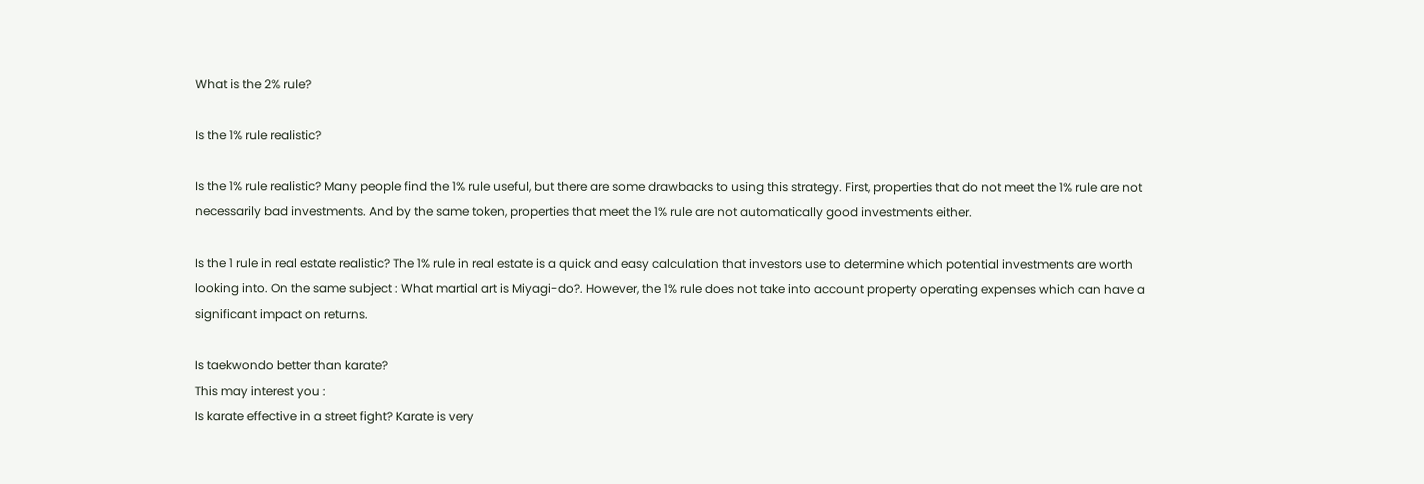What is the 2% rule?

Is the 1% rule realistic?

Is the 1% rule realistic? Many people find the 1% rule useful, but there are some drawbacks to using this strategy. First, properties that do not meet the 1% rule are not necessarily bad investments. And by the same token, properties that meet the 1% rule are not automatically good investments either.

Is the 1 rule in real estate realistic? The 1% rule in real estate is a quick and easy calculation that investors use to determine which potential investments are worth looking into. On the same subject : What martial art is Miyagi-do?. However, the 1% rule does not take into account property operating expenses which can have a significant impact on returns.

Is taekwondo better than karate?
This may interest you :
Is karate effective in a street fight? Karate is very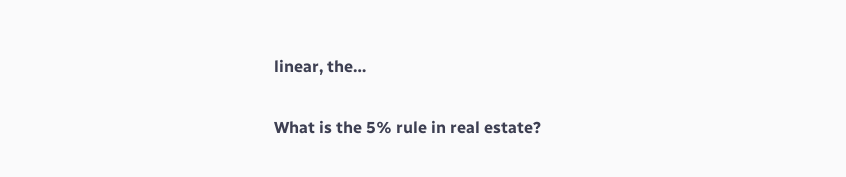linear, the…

What is the 5% rule in real estate?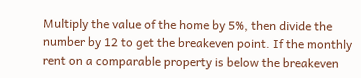Multiply the value of the home by 5%, then divide the number by 12 to get the breakeven point. If the monthly rent on a comparable property is below the breakeven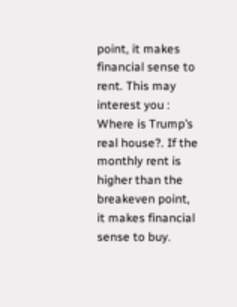point, it makes financial sense to rent. This may interest you : Where is Trump’s real house?. If the monthly rent is higher than the breakeven point, it makes financial sense to buy.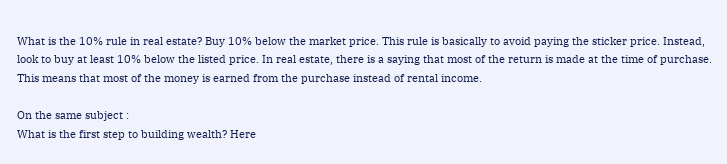What is the 10% rule in real estate? Buy 10% below the market price. This rule is basically to avoid paying the sticker price. Instead, look to buy at least 10% below the listed price. In real estate, there is a saying that most of the return is made at the time of purchase. This means that most of the money is earned from the purchase instead of rental income.

On the same subject :
What is the first step to building wealth? Here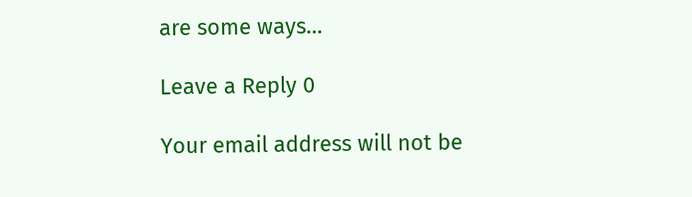are some ways…

Leave a Reply 0

Your email address will not be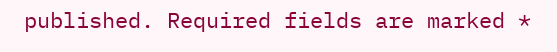published. Required fields are marked *